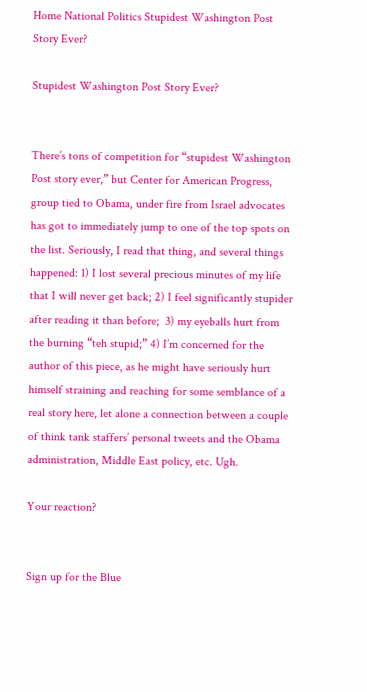Home National Politics Stupidest Washington Post Story Ever?

Stupidest Washington Post Story Ever?


There’s tons of competition for “stupidest Washington Post story ever,” but Center for American Progress, group tied to Obama, under fire from Israel advocates has got to immediately jump to one of the top spots on the list. Seriously, I read that thing, and several things happened: 1) I lost several precious minutes of my life that I will never get back; 2) I feel significantly stupider after reading it than before;  3) my eyeballs hurt from the burning “teh stupid;” 4) I’m concerned for the author of this piece, as he might have seriously hurt himself straining and reaching for some semblance of a real story here, let alone a connection between a couple of think tank staffers’ personal tweets and the Obama administration, Middle East policy, etc. Ugh.

Your reaction?


Sign up for the Blue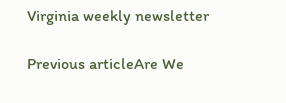Virginia weekly newsletter

Previous articleAre We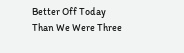Better Off Today Than We Were Three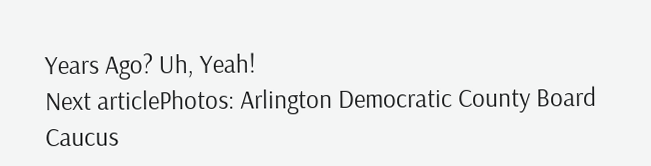Years Ago? Uh, Yeah!
Next articlePhotos: Arlington Democratic County Board Caucus